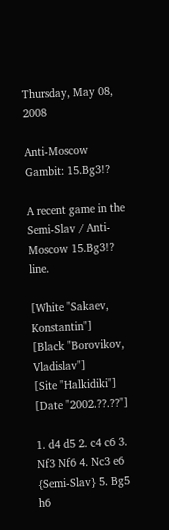Thursday, May 08, 2008

Anti-Moscow Gambit: 15.Bg3!?

A recent game in the Semi-Slav / Anti-Moscow 15.Bg3!? line.

[White "Sakaev, Konstantin"]
[Black "Borovikov, Vladislav"]
[Site "Halkidiki"]
[Date "2002.??.??"]

1. d4 d5 2. c4 c6 3. Nf3 Nf6 4. Nc3 e6 {Semi-Slav} 5. Bg5 h6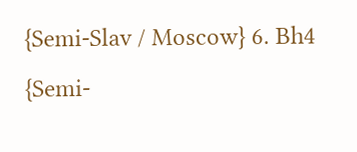{Semi-Slav / Moscow} 6. Bh4 {Semi-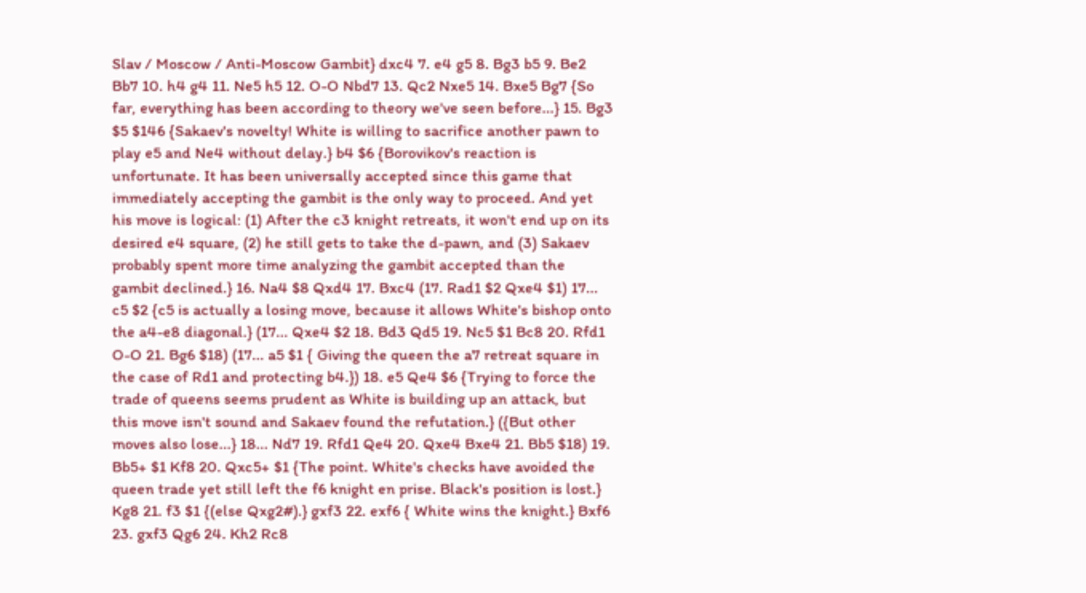Slav / Moscow / Anti-Moscow Gambit} dxc4 7. e4 g5 8. Bg3 b5 9. Be2 Bb7 10. h4 g4 11. Ne5 h5 12. O-O Nbd7 13. Qc2 Nxe5 14. Bxe5 Bg7 {So far, everything has been according to theory we've seen before...} 15. Bg3 $5 $146 {Sakaev's novelty! White is willing to sacrifice another pawn to play e5 and Ne4 without delay.} b4 $6 {Borovikov's reaction is unfortunate. It has been universally accepted since this game that immediately accepting the gambit is the only way to proceed. And yet his move is logical: (1) After the c3 knight retreats, it won't end up on its desired e4 square, (2) he still gets to take the d-pawn, and (3) Sakaev probably spent more time analyzing the gambit accepted than the gambit declined.} 16. Na4 $8 Qxd4 17. Bxc4 (17. Rad1 $2 Qxe4 $1) 17... c5 $2 {c5 is actually a losing move, because it allows White's bishop onto the a4-e8 diagonal.} (17... Qxe4 $2 18. Bd3 Qd5 19. Nc5 $1 Bc8 20. Rfd1 O-O 21. Bg6 $18) (17... a5 $1 { Giving the queen the a7 retreat square in the case of Rd1 and protecting b4.}) 18. e5 Qe4 $6 {Trying to force the trade of queens seems prudent as White is building up an attack, but this move isn't sound and Sakaev found the refutation.} ({But other moves also lose...} 18... Nd7 19. Rfd1 Qe4 20. Qxe4 Bxe4 21. Bb5 $18) 19. Bb5+ $1 Kf8 20. Qxc5+ $1 {The point. White's checks have avoided the queen trade yet still left the f6 knight en prise. Black's position is lost.} Kg8 21. f3 $1 {(else Qxg2#).} gxf3 22. exf6 { White wins the knight.} Bxf6 23. gxf3 Qg6 24. Kh2 Rc8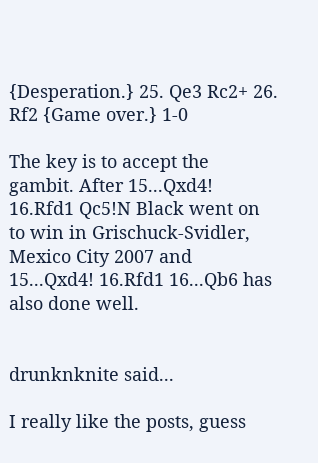{Desperation.} 25. Qe3 Rc2+ 26. Rf2 {Game over.} 1-0

The key is to accept the gambit. After 15...Qxd4! 16.Rfd1 Qc5!N Black went on to win in Grischuck-Svidler, Mexico City 2007 and 15...Qxd4! 16.Rfd1 16...Qb6 has also done well.


drunknknite said...

I really like the posts, guess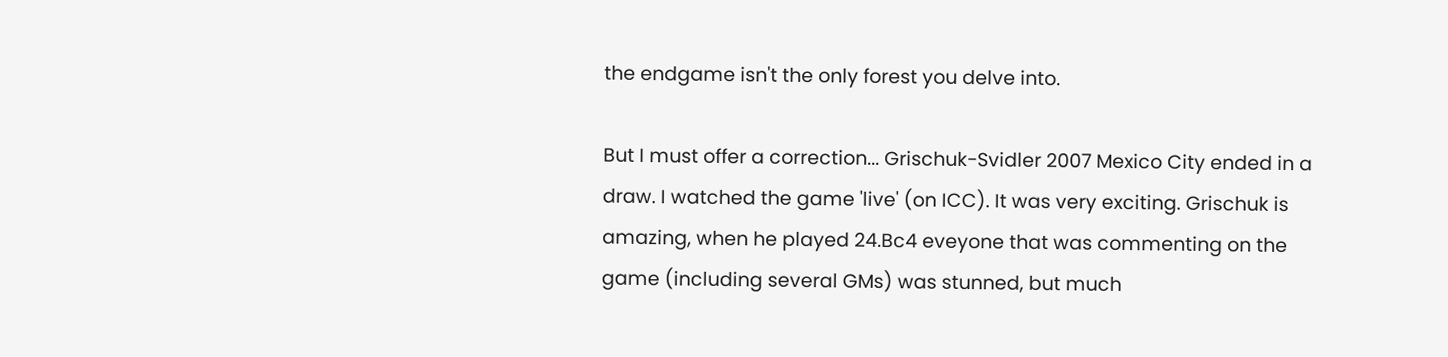the endgame isn't the only forest you delve into.

But I must offer a correction... Grischuk-Svidler 2007 Mexico City ended in a draw. I watched the game 'live' (on ICC). It was very exciting. Grischuk is amazing, when he played 24.Bc4 eveyone that was commenting on the game (including several GMs) was stunned, but much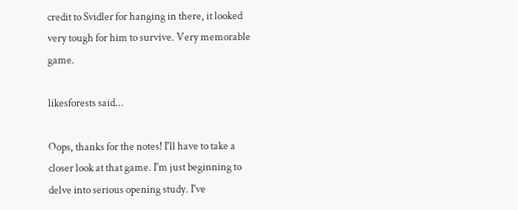credit to Svidler for hanging in there, it looked very tough for him to survive. Very memorable game.

likesforests said...

Oops, thanks for the notes! I'll have to take a closer look at that game. I'm just beginning to delve into serious opening study. I've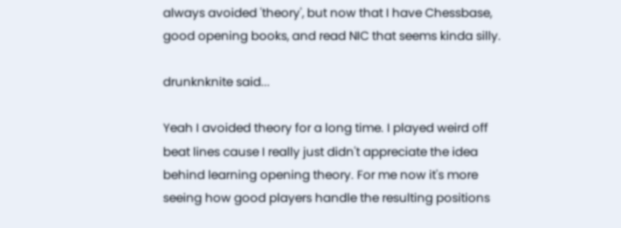always avoided 'theory', but now that I have Chessbase, good opening books, and read NIC that seems kinda silly.

drunknknite said...

Yeah I avoided theory for a long time. I played weird off beat lines cause I really just didn't appreciate the idea behind learning opening theory. For me now it's more seeing how good players handle the resulting positions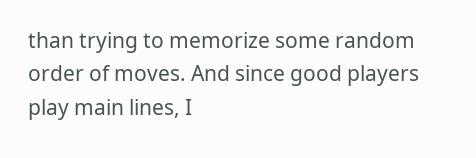than trying to memorize some random order of moves. And since good players play main lines, I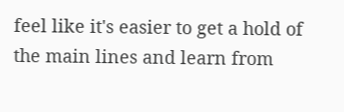feel like it's easier to get a hold of the main lines and learn from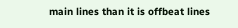main lines than it is offbeat lines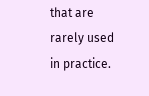that are rarely used in practice.